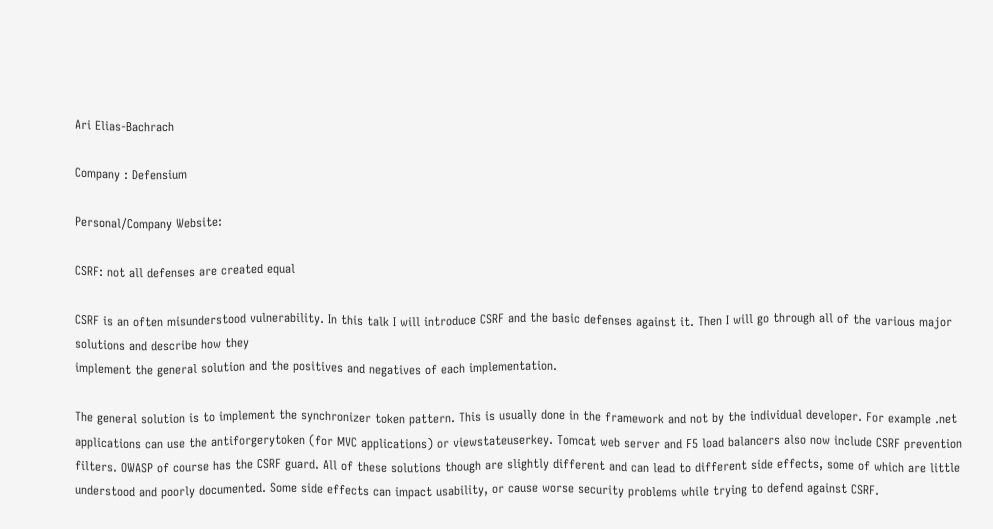Ari Elias-Bachrach

Company : Defensium

Personal/Company Website:

CSRF: not all defenses are created equal

CSRF is an often misunderstood vulnerability. In this talk I will introduce CSRF and the basic defenses against it. Then I will go through all of the various major solutions and describe how they
implement the general solution and the positives and negatives of each implementation.

The general solution is to implement the synchronizer token pattern. This is usually done in the framework and not by the individual developer. For example .net applications can use the antiforgerytoken (for MVC applications) or viewstateuserkey. Tomcat web server and F5 load balancers also now include CSRF prevention filters. OWASP of course has the CSRF guard. All of these solutions though are slightly different and can lead to different side effects, some of which are little understood and poorly documented. Some side effects can impact usability, or cause worse security problems while trying to defend against CSRF.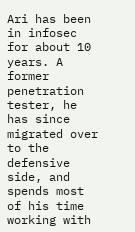Ari has been in infosec for about 10 years. A former penetration tester, he has since migrated over to the defensive side, and spends most of his time working with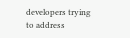developers trying to address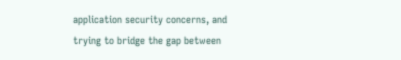application security concerns, and trying to bridge the gap between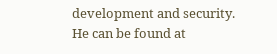development and security. He can be found at